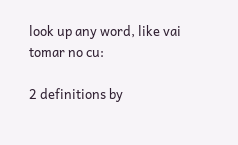look up any word, like vai tomar no cu:

2 definitions by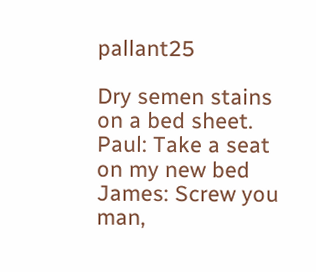pallant25

Dry semen stains on a bed sheet.
Paul: Take a seat on my new bed
James: Screw you man,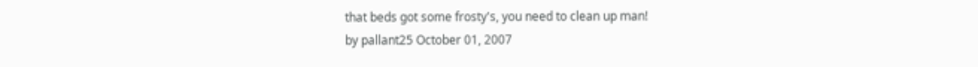that beds got some frosty's, you need to clean up man!
by pallant25 October 01, 2007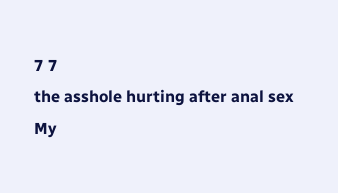7 7
the asshole hurting after anal sex
My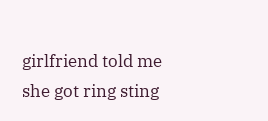girlfriend told me she got ring sting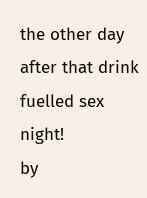the other day after that drink fuelled sex night!
by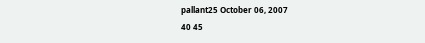pallant25 October 06, 2007
40 45